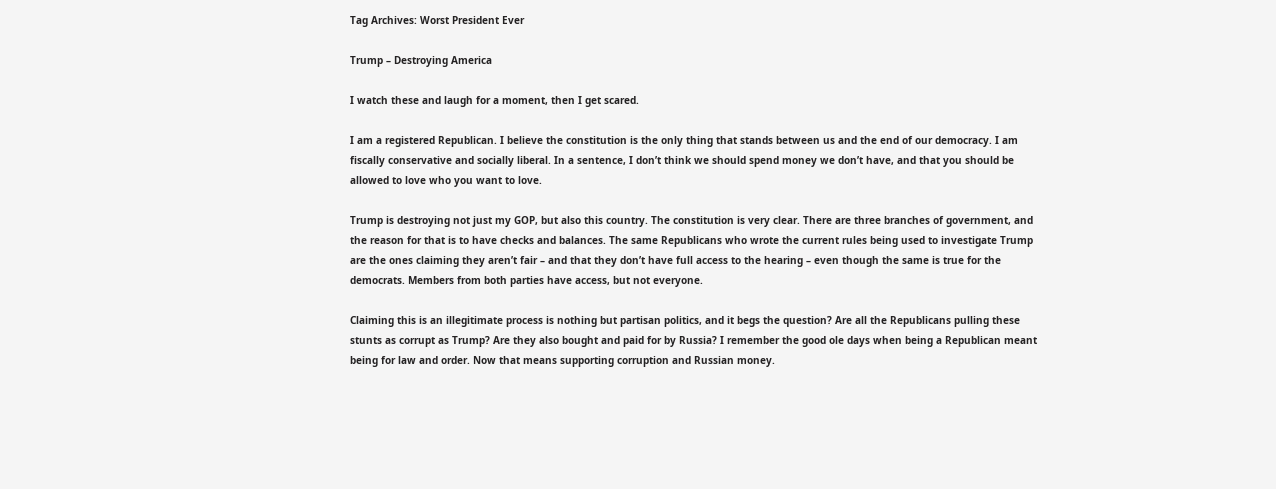Tag Archives: Worst President Ever

Trump – Destroying America

I watch these and laugh for a moment, then I get scared.

I am a registered Republican. I believe the constitution is the only thing that stands between us and the end of our democracy. I am fiscally conservative and socially liberal. In a sentence, I don’t think we should spend money we don’t have, and that you should be allowed to love who you want to love.

Trump is destroying not just my GOP, but also this country. The constitution is very clear. There are three branches of government, and the reason for that is to have checks and balances. The same Republicans who wrote the current rules being used to investigate Trump are the ones claiming they aren’t fair – and that they don’t have full access to the hearing – even though the same is true for the democrats. Members from both parties have access, but not everyone.

Claiming this is an illegitimate process is nothing but partisan politics, and it begs the question? Are all the Republicans pulling these stunts as corrupt as Trump? Are they also bought and paid for by Russia? I remember the good ole days when being a Republican meant being for law and order. Now that means supporting corruption and Russian money.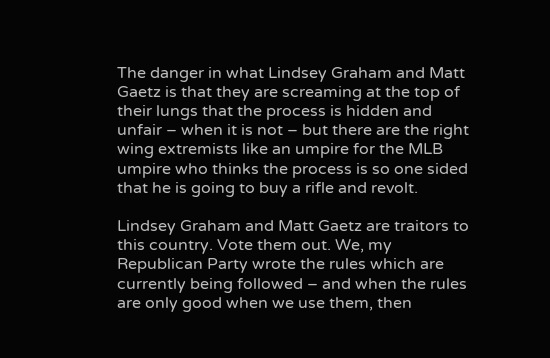The danger in what Lindsey Graham and Matt Gaetz is that they are screaming at the top of their lungs that the process is hidden and unfair – when it is not – but there are the right wing extremists like an umpire for the MLB umpire who thinks the process is so one sided that he is going to buy a rifle and revolt.

Lindsey Graham and Matt Gaetz are traitors to this country. Vote them out. We, my Republican Party wrote the rules which are currently being followed – and when the rules are only good when we use them, then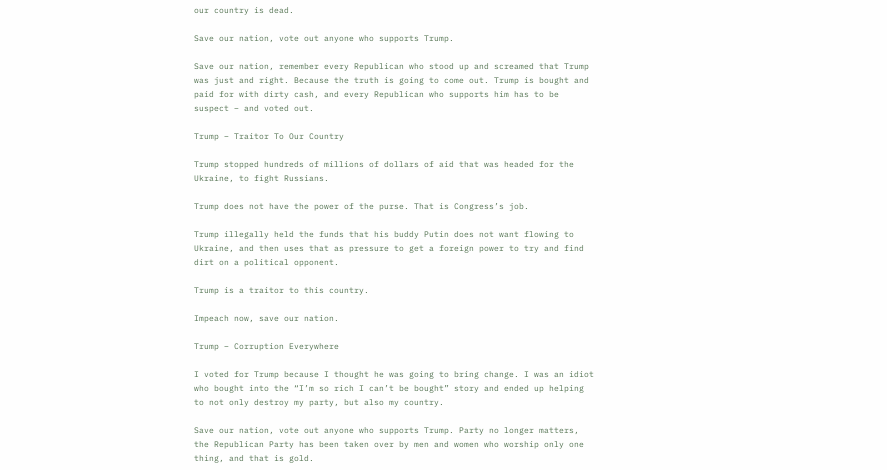our country is dead.

Save our nation, vote out anyone who supports Trump.

Save our nation, remember every Republican who stood up and screamed that Trump was just and right. Because the truth is going to come out. Trump is bought and paid for with dirty cash, and every Republican who supports him has to be suspect – and voted out.

Trump – Traitor To Our Country

Trump stopped hundreds of millions of dollars of aid that was headed for the Ukraine, to fight Russians.

Trump does not have the power of the purse. That is Congress’s job.

Trump illegally held the funds that his buddy Putin does not want flowing to Ukraine, and then uses that as pressure to get a foreign power to try and find dirt on a political opponent.

Trump is a traitor to this country.

Impeach now, save our nation.

Trump – Corruption Everywhere

I voted for Trump because I thought he was going to bring change. I was an idiot who bought into the “I’m so rich I can’t be bought” story and ended up helping to not only destroy my party, but also my country.

Save our nation, vote out anyone who supports Trump. Party no longer matters, the Republican Party has been taken over by men and women who worship only one thing, and that is gold.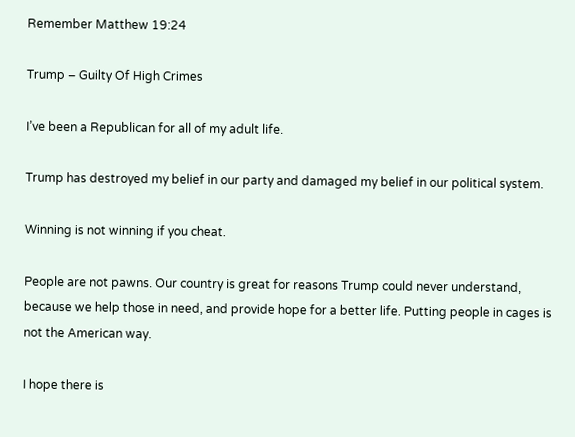Remember Matthew 19:24

Trump – Guilty Of High Crimes

I’ve been a Republican for all of my adult life.

Trump has destroyed my belief in our party and damaged my belief in our political system.

Winning is not winning if you cheat.

People are not pawns. Our country is great for reasons Trump could never understand, because we help those in need, and provide hope for a better life. Putting people in cages is not the American way.

I hope there is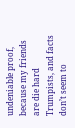undeniable proof, because my friends are die hard Trumpists, and facts don’t seem to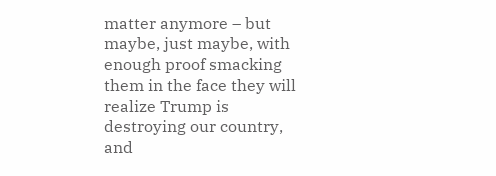matter anymore – but maybe, just maybe, with enough proof smacking them in the face they will realize Trump is destroying our country, and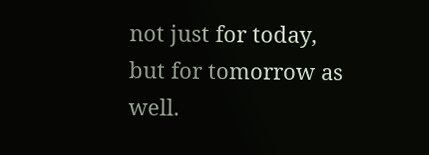not just for today, but for tomorrow as well.